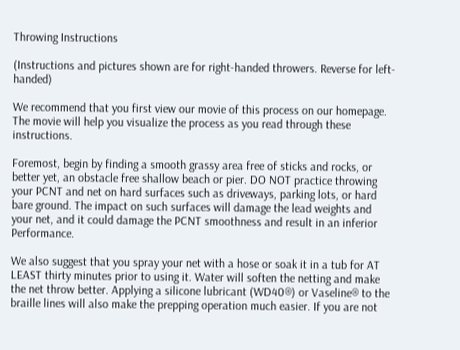Throwing Instructions

(Instructions and pictures shown are for right-handed throwers. Reverse for left-handed)

We recommend that you first view our movie of this process on our homepage. The movie will help you visualize the process as you read through these instructions.

Foremost, begin by finding a smooth grassy area free of sticks and rocks, or better yet, an obstacle free shallow beach or pier. DO NOT practice throwing your PCNT and net on hard surfaces such as driveways, parking lots, or hard bare ground. The impact on such surfaces will damage the lead weights and your net, and it could damage the PCNT smoothness and result in an inferior Performance.

We also suggest that you spray your net with a hose or soak it in a tub for AT LEAST thirty minutes prior to using it. Water will soften the netting and make the net throw better. Applying a silicone lubricant (WD40®) or Vaseline® to the braille lines will also make the prepping operation much easier. If you are not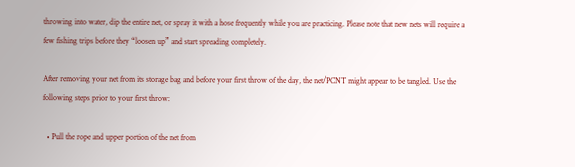throwing into water, dip the entire net, or spray it with a hose frequently while you are practicing. Please note that new nets will require a few fishing trips before they “loosen up” and start spreading completely.

After removing your net from its storage bag and before your first throw of the day, the net/PCNT might appear to be tangled. Use the following steps prior to your first throw:

  • Pull the rope and upper portion of the net from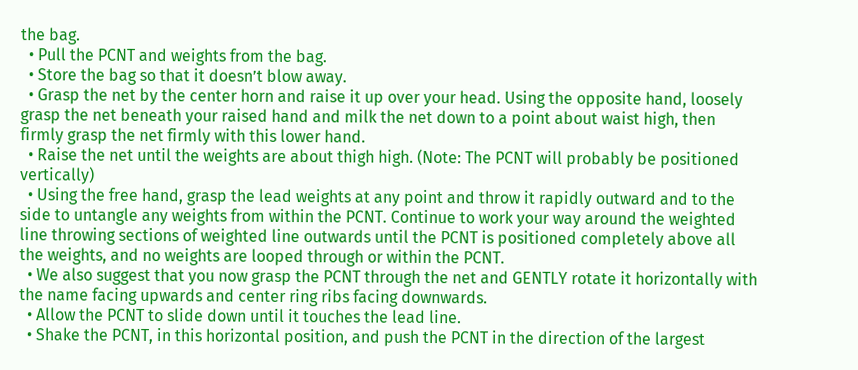the bag.
  • Pull the PCNT and weights from the bag.
  • Store the bag so that it doesn’t blow away.
  • Grasp the net by the center horn and raise it up over your head. Using the opposite hand, loosely grasp the net beneath your raised hand and milk the net down to a point about waist high, then firmly grasp the net firmly with this lower hand.
  • Raise the net until the weights are about thigh high. (Note: The PCNT will probably be positioned vertically)
  • Using the free hand, grasp the lead weights at any point and throw it rapidly outward and to the side to untangle any weights from within the PCNT. Continue to work your way around the weighted line throwing sections of weighted line outwards until the PCNT is positioned completely above all the weights, and no weights are looped through or within the PCNT.
  • We also suggest that you now grasp the PCNT through the net and GENTLY rotate it horizontally with the name facing upwards and center ring ribs facing downwards.
  • Allow the PCNT to slide down until it touches the lead line.
  • Shake the PCNT, in this horizontal position, and push the PCNT in the direction of the largest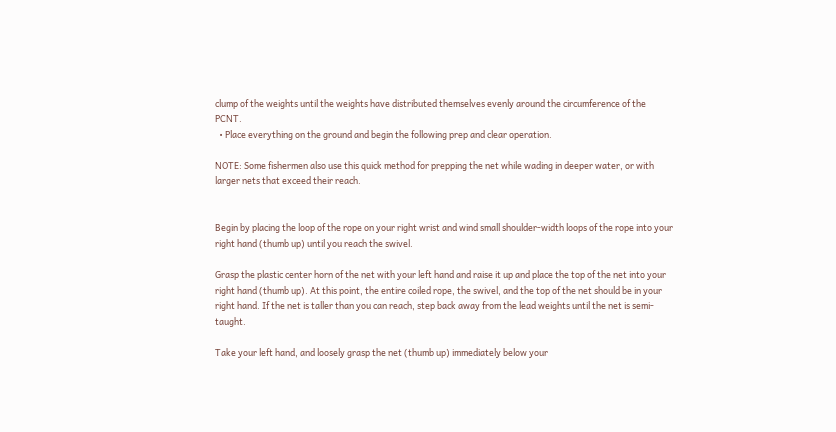clump of the weights until the weights have distributed themselves evenly around the circumference of the PCNT.
  • Place everything on the ground and begin the following prep and clear operation.

NOTE: Some fishermen also use this quick method for prepping the net while wading in deeper water, or with larger nets that exceed their reach.


Begin by placing the loop of the rope on your right wrist and wind small shoulder-width loops of the rope into your right hand (thumb up) until you reach the swivel.

Grasp the plastic center horn of the net with your left hand and raise it up and place the top of the net into your right hand (thumb up). At this point, the entire coiled rope, the swivel, and the top of the net should be in your right hand. If the net is taller than you can reach, step back away from the lead weights until the net is semi-taught.

Take your left hand, and loosely grasp the net (thumb up) immediately below your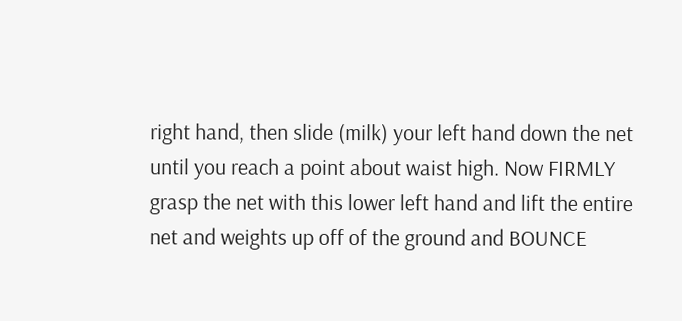right hand, then slide (milk) your left hand down the net until you reach a point about waist high. Now FIRMLY grasp the net with this lower left hand and lift the entire net and weights up off of the ground and BOUNCE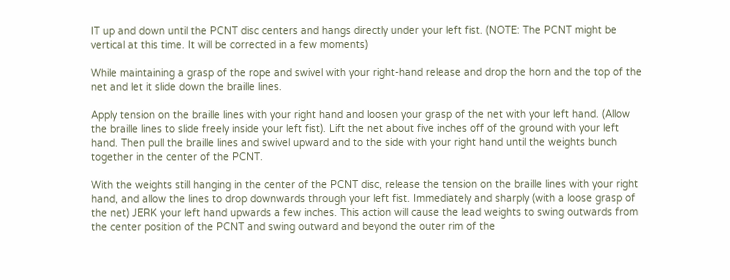IT up and down until the PCNT disc centers and hangs directly under your left fist. (NOTE: The PCNT might be vertical at this time. It will be corrected in a few moments)

While maintaining a grasp of the rope and swivel with your right-hand release and drop the horn and the top of the net and let it slide down the braille lines.

Apply tension on the braille lines with your right hand and loosen your grasp of the net with your left hand. (Allow the braille lines to slide freely inside your left fist). Lift the net about five inches off of the ground with your left hand. Then pull the braille lines and swivel upward and to the side with your right hand until the weights bunch together in the center of the PCNT.

With the weights still hanging in the center of the PCNT disc, release the tension on the braille lines with your right hand, and allow the lines to drop downwards through your left fist. Immediately and sharply (with a loose grasp of the net) JERK your left hand upwards a few inches. This action will cause the lead weights to swing outwards from the center position of the PCNT and swing outward and beyond the outer rim of the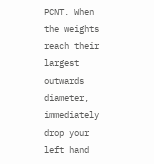PCNT. When the weights reach their largest outwards diameter, immediately drop your left hand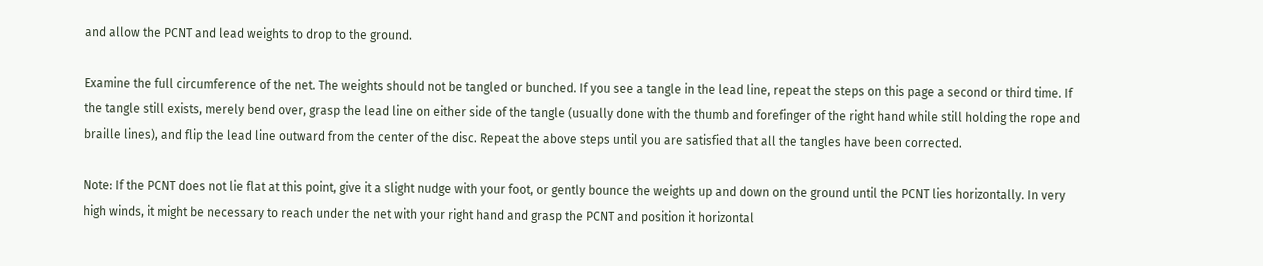and allow the PCNT and lead weights to drop to the ground.

Examine the full circumference of the net. The weights should not be tangled or bunched. If you see a tangle in the lead line, repeat the steps on this page a second or third time. If the tangle still exists, merely bend over, grasp the lead line on either side of the tangle (usually done with the thumb and forefinger of the right hand while still holding the rope and braille lines), and flip the lead line outward from the center of the disc. Repeat the above steps until you are satisfied that all the tangles have been corrected.

Note: If the PCNT does not lie flat at this point, give it a slight nudge with your foot, or gently bounce the weights up and down on the ground until the PCNT lies horizontally. In very high winds, it might be necessary to reach under the net with your right hand and grasp the PCNT and position it horizontal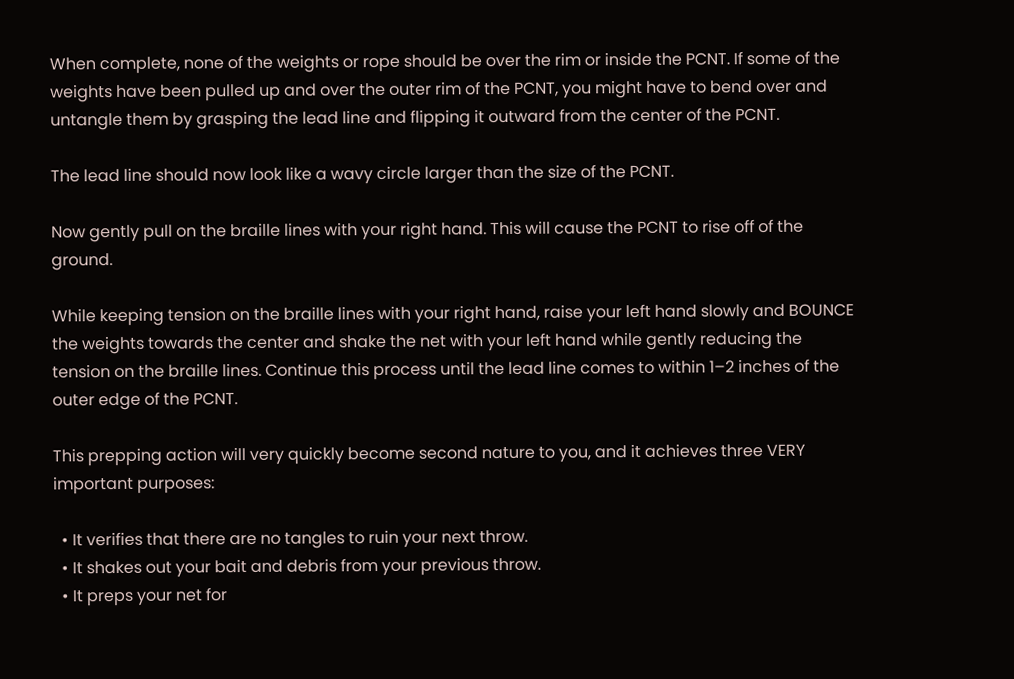When complete, none of the weights or rope should be over the rim or inside the PCNT. If some of the weights have been pulled up and over the outer rim of the PCNT, you might have to bend over and untangle them by grasping the lead line and flipping it outward from the center of the PCNT.

The lead line should now look like a wavy circle larger than the size of the PCNT.

Now gently pull on the braille lines with your right hand. This will cause the PCNT to rise off of the ground.

While keeping tension on the braille lines with your right hand, raise your left hand slowly and BOUNCE the weights towards the center and shake the net with your left hand while gently reducing the tension on the braille lines. Continue this process until the lead line comes to within 1–2 inches of the outer edge of the PCNT.

This prepping action will very quickly become second nature to you, and it achieves three VERY important purposes:

  • It verifies that there are no tangles to ruin your next throw.
  • It shakes out your bait and debris from your previous throw.
  • It preps your net for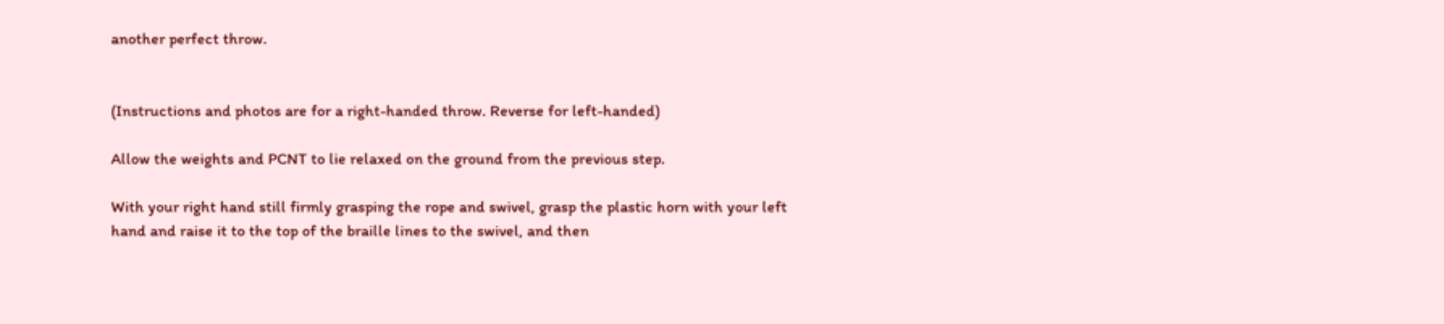another perfect throw.


(Instructions and photos are for a right-handed throw. Reverse for left-handed)

Allow the weights and PCNT to lie relaxed on the ground from the previous step.

With your right hand still firmly grasping the rope and swivel, grasp the plastic horn with your left hand and raise it to the top of the braille lines to the swivel, and then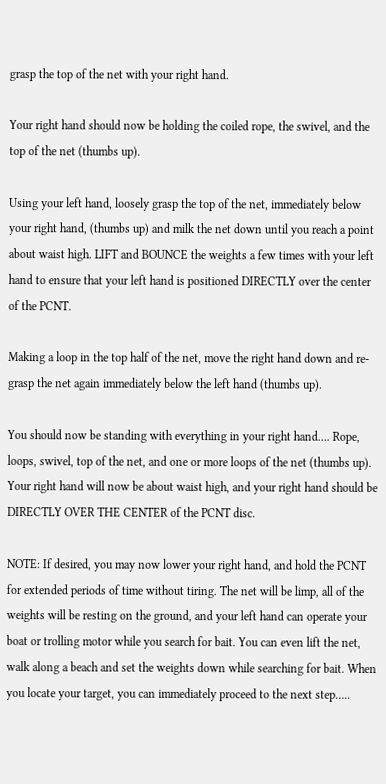grasp the top of the net with your right hand.

Your right hand should now be holding the coiled rope, the swivel, and the top of the net (thumbs up).

Using your left hand, loosely grasp the top of the net, immediately below your right hand, (thumbs up) and milk the net down until you reach a point about waist high. LIFT and BOUNCE the weights a few times with your left hand to ensure that your left hand is positioned DIRECTLY over the center of the PCNT.

Making a loop in the top half of the net, move the right hand down and re-grasp the net again immediately below the left hand (thumbs up).

You should now be standing with everything in your right hand…. Rope, loops, swivel, top of the net, and one or more loops of the net (thumbs up). Your right hand will now be about waist high, and your right hand should be DIRECTLY OVER THE CENTER of the PCNT disc.

NOTE: If desired, you may now lower your right hand, and hold the PCNT for extended periods of time without tiring. The net will be limp, all of the weights will be resting on the ground, and your left hand can operate your boat or trolling motor while you search for bait. You can even lift the net, walk along a beach and set the weights down while searching for bait. When you locate your target, you can immediately proceed to the next step…..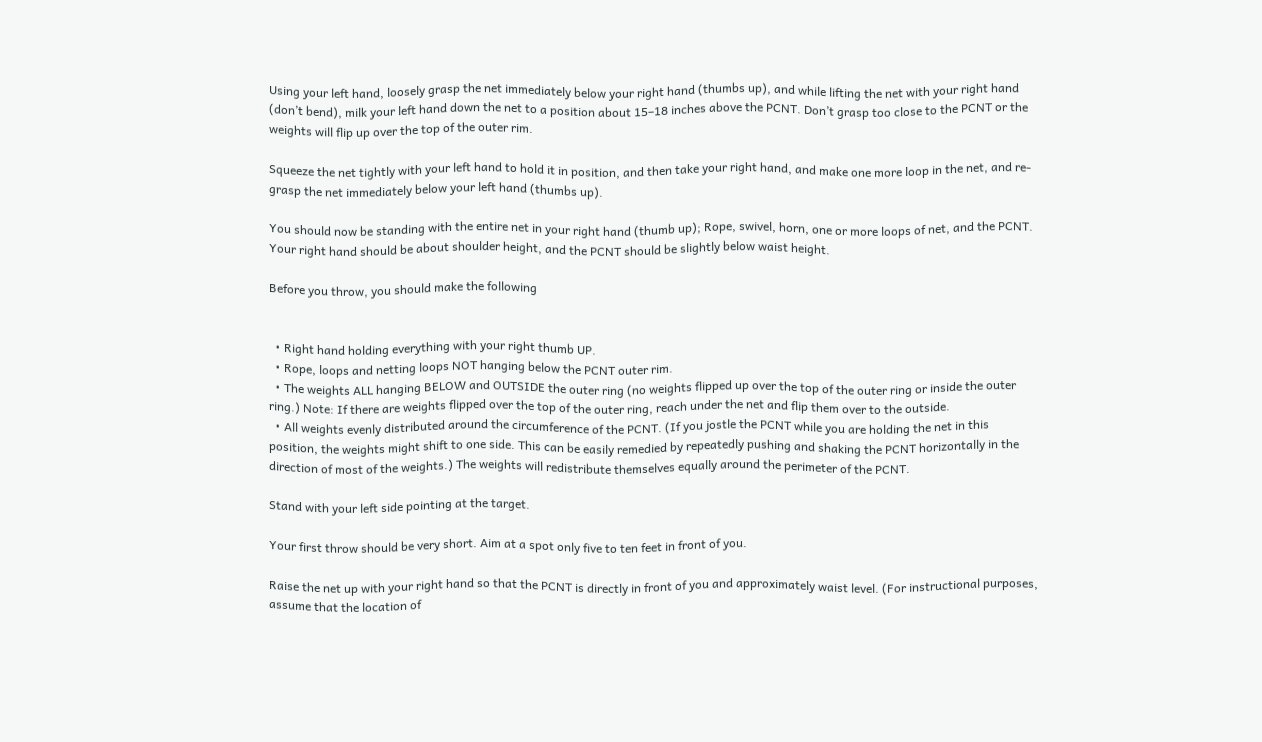Using your left hand, loosely grasp the net immediately below your right hand (thumbs up), and while lifting the net with your right hand (don’t bend), milk your left hand down the net to a position about 15–18 inches above the PCNT. Don’t grasp too close to the PCNT or the weights will flip up over the top of the outer rim.

Squeeze the net tightly with your left hand to hold it in position, and then take your right hand, and make one more loop in the net, and re-grasp the net immediately below your left hand (thumbs up).

You should now be standing with the entire net in your right hand (thumb up); Rope, swivel, horn, one or more loops of net, and the PCNT. Your right hand should be about shoulder height, and the PCNT should be slightly below waist height.

Before you throw, you should make the following


  • Right hand holding everything with your right thumb UP.
  • Rope, loops and netting loops NOT hanging below the PCNT outer rim.
  • The weights ALL hanging BELOW and OUTSIDE the outer ring (no weights flipped up over the top of the outer ring or inside the outer ring.) Note: If there are weights flipped over the top of the outer ring, reach under the net and flip them over to the outside.
  • All weights evenly distributed around the circumference of the PCNT. (If you jostle the PCNT while you are holding the net in this position, the weights might shift to one side. This can be easily remedied by repeatedly pushing and shaking the PCNT horizontally in the direction of most of the weights.) The weights will redistribute themselves equally around the perimeter of the PCNT.

Stand with your left side pointing at the target.

Your first throw should be very short. Aim at a spot only five to ten feet in front of you.

Raise the net up with your right hand so that the PCNT is directly in front of you and approximately waist level. (For instructional purposes, assume that the location of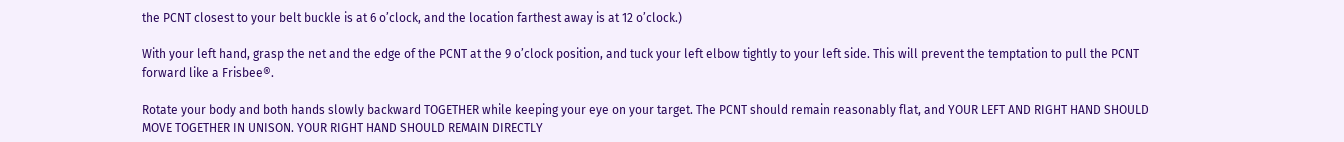the PCNT closest to your belt buckle is at 6 o’clock, and the location farthest away is at 12 o’clock.)

With your left hand, grasp the net and the edge of the PCNT at the 9 o’clock position, and tuck your left elbow tightly to your left side. This will prevent the temptation to pull the PCNT forward like a Frisbee®.

Rotate your body and both hands slowly backward TOGETHER while keeping your eye on your target. The PCNT should remain reasonably flat, and YOUR LEFT AND RIGHT HAND SHOULD MOVE TOGETHER IN UNISON. YOUR RIGHT HAND SHOULD REMAIN DIRECTLY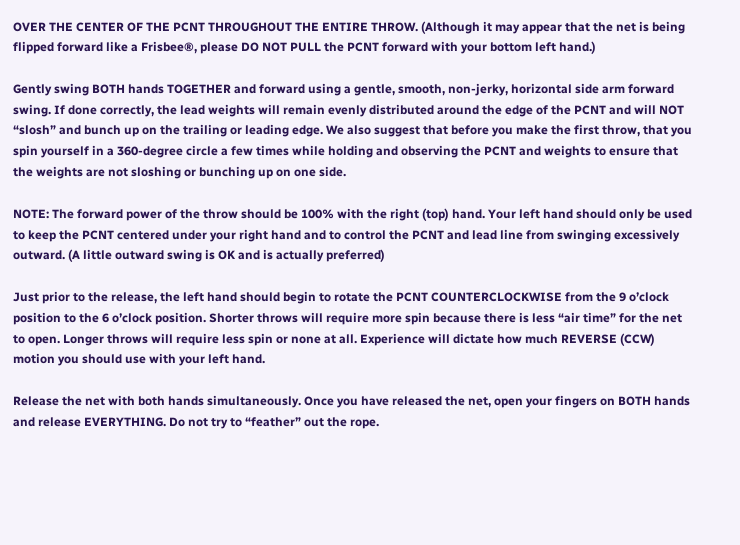OVER THE CENTER OF THE PCNT THROUGHOUT THE ENTIRE THROW. (Although it may appear that the net is being flipped forward like a Frisbee®, please DO NOT PULL the PCNT forward with your bottom left hand.)

Gently swing BOTH hands TOGETHER and forward using a gentle, smooth, non-jerky, horizontal side arm forward swing. If done correctly, the lead weights will remain evenly distributed around the edge of the PCNT and will NOT “slosh” and bunch up on the trailing or leading edge. We also suggest that before you make the first throw, that you spin yourself in a 360-degree circle a few times while holding and observing the PCNT and weights to ensure that the weights are not sloshing or bunching up on one side.

NOTE: The forward power of the throw should be 100% with the right (top) hand. Your left hand should only be used to keep the PCNT centered under your right hand and to control the PCNT and lead line from swinging excessively outward. (A little outward swing is OK and is actually preferred)

Just prior to the release, the left hand should begin to rotate the PCNT COUNTERCLOCKWISE from the 9 o’clock position to the 6 o’clock position. Shorter throws will require more spin because there is less “air time” for the net to open. Longer throws will require less spin or none at all. Experience will dictate how much REVERSE (CCW) motion you should use with your left hand.

Release the net with both hands simultaneously. Once you have released the net, open your fingers on BOTH hands and release EVERYTHING. Do not try to “feather” out the rope.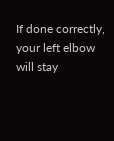If done correctly, your left elbow will stay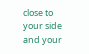close to your side and your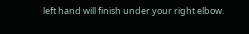left hand will finish under your right elbow.